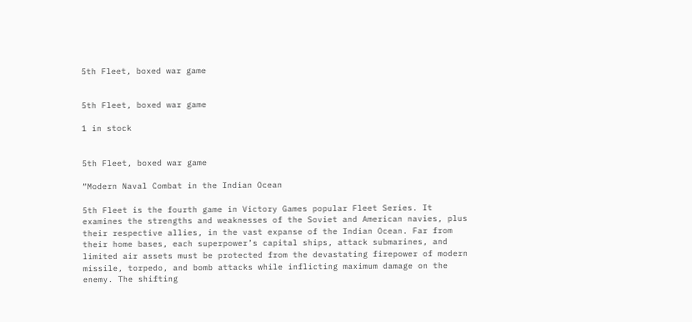5th Fleet, boxed war game


5th Fleet, boxed war game

1 in stock


5th Fleet, boxed war game

“Modern Naval Combat in the Indian Ocean

5th Fleet is the fourth game in Victory Games popular Fleet Series. It examines the strengths and weaknesses of the Soviet and American navies, plus their respective allies, in the vast expanse of the Indian Ocean. Far from their home bases, each superpower’s capital ships, attack submarines, and limited air assets must be protected from the devastating firepower of modern missile, torpedo, and bomb attacks while inflicting maximum damage on the enemy. The shifting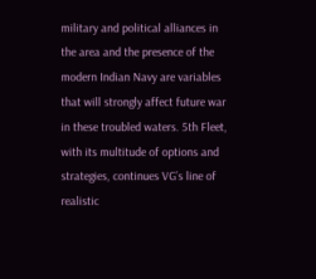military and political alliances in the area and the presence of the modern Indian Navy are variables that will strongly affect future war in these troubled waters. 5th Fleet, with its multitude of options and strategies, continues VG’s line of realistic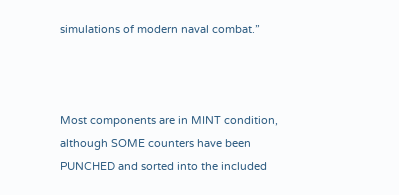simulations of modern naval combat.”



Most components are in MINT condition, although SOME counters have been PUNCHED and sorted into the included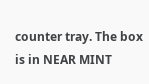counter tray. The box is in NEAR MINT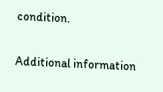condition.

Additional information